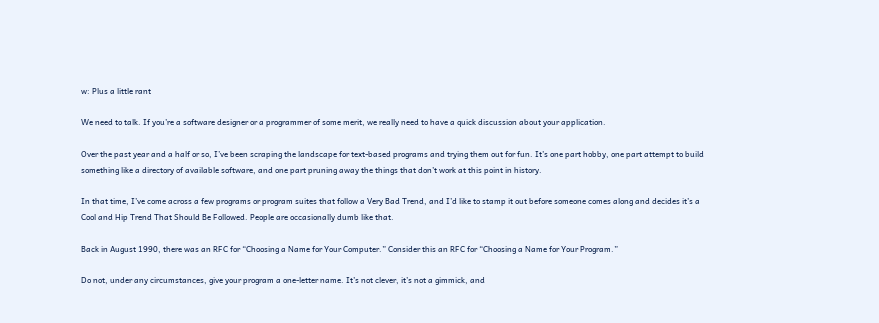w: Plus a little rant

We need to talk. If you’re a software designer or a programmer of some merit, we really need to have a quick discussion about your application.

Over the past year and a half or so, I’ve been scraping the landscape for text-based programs and trying them out for fun. It’s one part hobby, one part attempt to build something like a directory of available software, and one part pruning away the things that don’t work at this point in history.

In that time, I’ve come across a few programs or program suites that follow a Very Bad Trend, and I’d like to stamp it out before someone comes along and decides it’s a Cool and Hip Trend That Should Be Followed. People are occasionally dumb like that.

Back in August 1990, there was an RFC for “Choosing a Name for Your Computer.” Consider this an RFC for “Choosing a Name for Your Program.”

Do not, under any circumstances, give your program a one-letter name. It’s not clever, it’s not a gimmick, and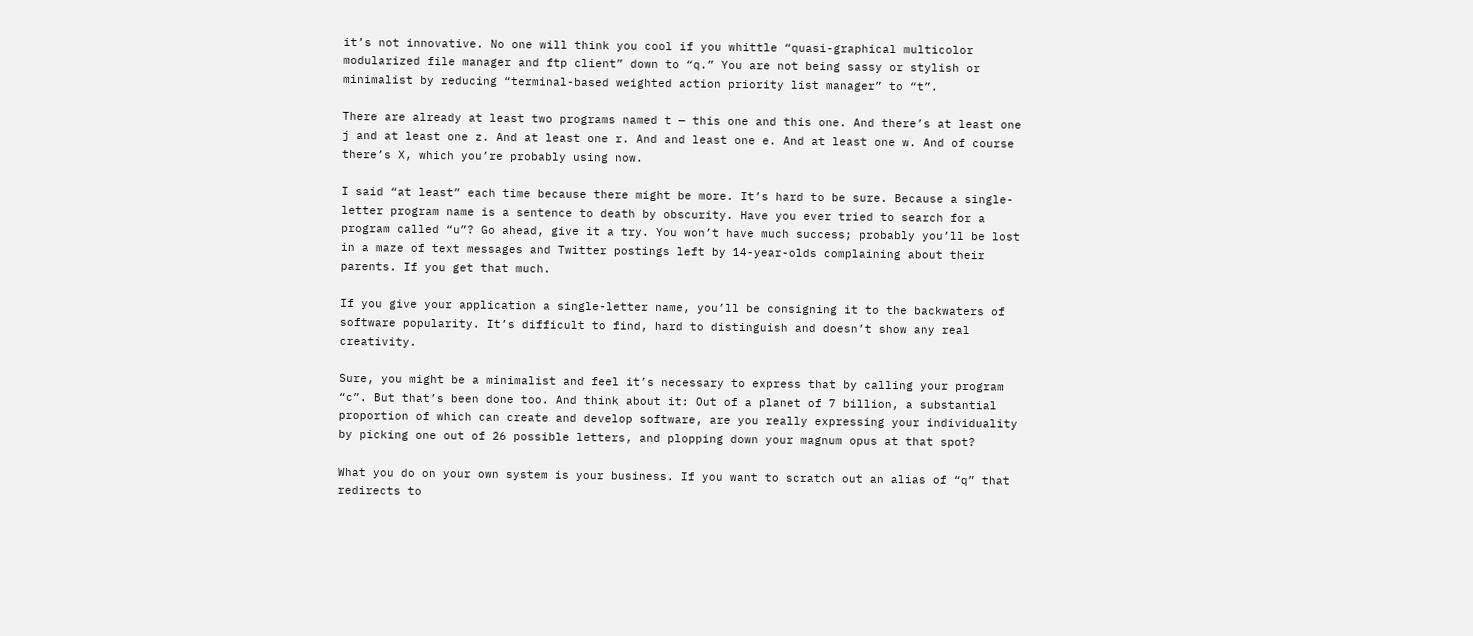it’s not innovative. No one will think you cool if you whittle “quasi-graphical multicolor modularized file manager and ftp client” down to “q.” You are not being sassy or stylish or minimalist by reducing “terminal-based weighted action priority list manager” to “t”.

There are already at least two programs named t — this one and this one. And there’s at least one j and at least one z. And at least one r. And and least one e. And at least one w. And of course there’s X, which you’re probably using now.

I said “at least” each time because there might be more. It’s hard to be sure. Because a single-letter program name is a sentence to death by obscurity. Have you ever tried to search for a program called “u”? Go ahead, give it a try. You won’t have much success; probably you’ll be lost in a maze of text messages and Twitter postings left by 14-year-olds complaining about their parents. If you get that much.

If you give your application a single-letter name, you’ll be consigning it to the backwaters of software popularity. It’s difficult to find, hard to distinguish and doesn’t show any real creativity.

Sure, you might be a minimalist and feel it’s necessary to express that by calling your program “c”. But that’s been done too. And think about it: Out of a planet of 7 billion, a substantial proportion of which can create and develop software, are you really expressing your individuality by picking one out of 26 possible letters, and plopping down your magnum opus at that spot?

What you do on your own system is your business. If you want to scratch out an alias of “q” that redirects to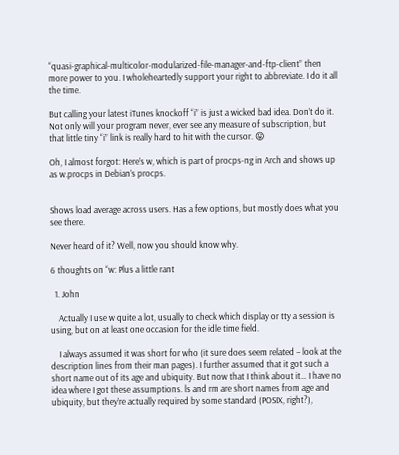“quasi-graphical-multicolor-modularized-file-manager-and-ftp-client” then more power to you. I wholeheartedly support your right to abbreviate. I do it all the time.

But calling your latest iTunes knockoff “i” is just a wicked bad idea. Don’t do it. Not only will your program never, ever see any measure of subscription, but that little tiny “i” link is really hard to hit with the cursor. 😛

Oh, I almost forgot: Here’s w, which is part of procps-ng in Arch and shows up as w.procps in Debian’s procps.


Shows load average across users. Has a few options, but mostly does what you see there.

Never heard of it? Well, now you should know why.

6 thoughts on “w: Plus a little rant

  1. John

    Actually I use w quite a lot, usually to check which display or tty a session is using, but on at least one occasion for the idle time field.

    I always assumed it was short for who (it sure does seem related – look at the description lines from their man pages). I further assumed that it got such a short name out of its age and ubiquity. But now that I think about it… I have no idea where I got these assumptions. ls and rm are short names from age and ubiquity, but they’re actually required by some standard (POSIX, right?),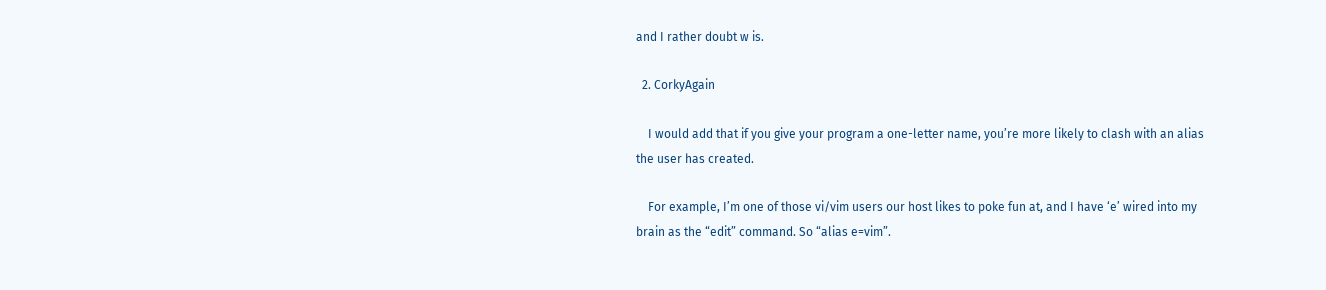and I rather doubt w is.

  2. CorkyAgain

    I would add that if you give your program a one-letter name, you’re more likely to clash with an alias the user has created.

    For example, I’m one of those vi/vim users our host likes to poke fun at, and I have ‘e’ wired into my brain as the “edit” command. So “alias e=vim”.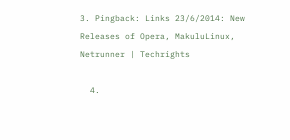3. Pingback: Links 23/6/2014: New Releases of Opera, MakuluLinux, Netrunner | Techrights

  4.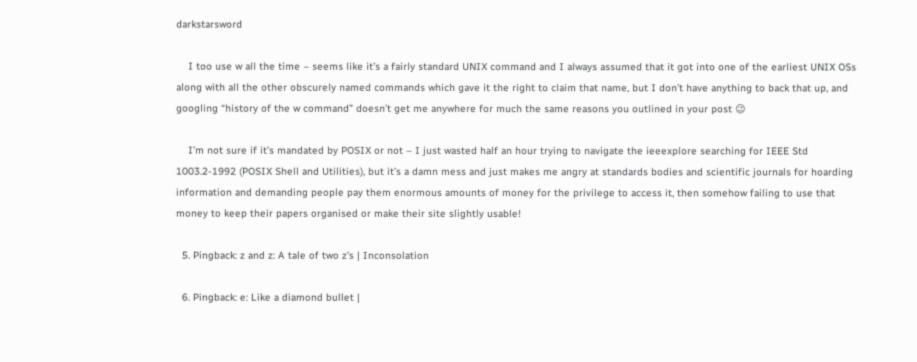darkstarsword

    I too use w all the time – seems like it’s a fairly standard UNIX command and I always assumed that it got into one of the earliest UNIX OSs along with all the other obscurely named commands which gave it the right to claim that name, but I don’t have anything to back that up, and googling “history of the w command” doesn’t get me anywhere for much the same reasons you outlined in your post 😉

    I’m not sure if it’s mandated by POSIX or not – I just wasted half an hour trying to navigate the ieeexplore searching for IEEE Std 1003.2-1992 (POSIX Shell and Utilities), but it’s a damn mess and just makes me angry at standards bodies and scientific journals for hoarding information and demanding people pay them enormous amounts of money for the privilege to access it, then somehow failing to use that money to keep their papers organised or make their site slightly usable!

  5. Pingback: z and z: A tale of two z’s | Inconsolation

  6. Pingback: e: Like a diamond bullet |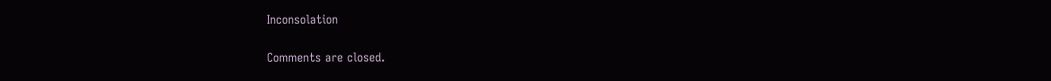Inconsolation

Comments are closed.